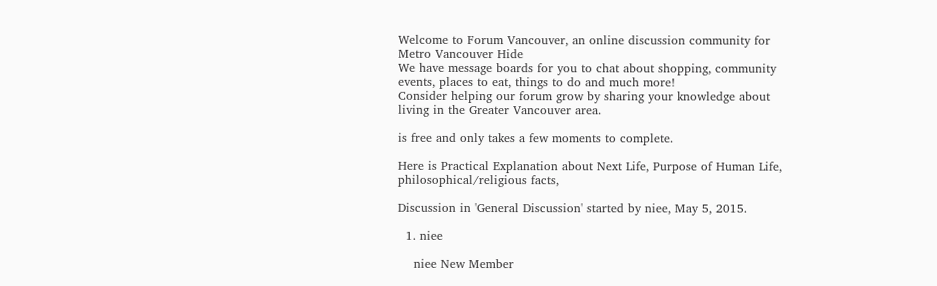Welcome to Forum Vancouver, an online discussion community for Metro Vancouver Hide
We have message boards for you to chat about shopping, community events, places to eat, things to do and much more!
Consider helping our forum grow by sharing your knowledge about living in the Greater Vancouver area.

is free and only takes a few moments to complete.

Here is Practical Explanation about Next Life, Purpose of Human Life, philosophical/religious facts,

Discussion in 'General Discussion' started by niee, May 5, 2015.

  1. niee

    niee New Member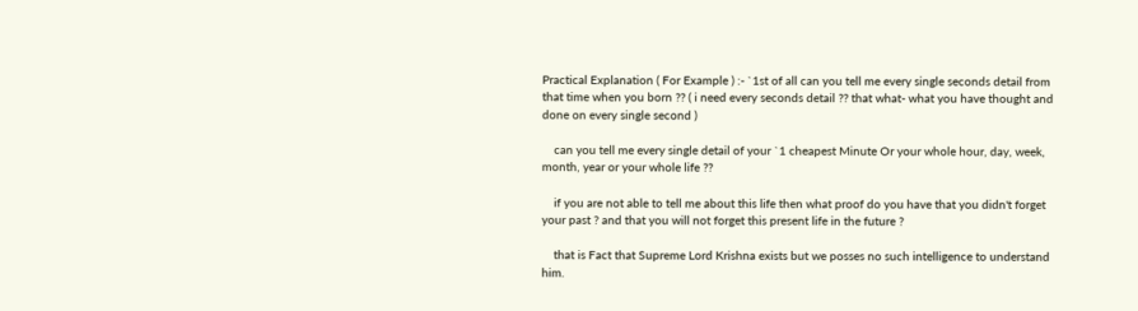Practical Explanation ( For Example ) :- `1st of all can you tell me every single seconds detail from that time when you born ?? ( i need every seconds detail ?? that what- what you have thought and done on every single second )

    can you tell me every single detail of your `1 cheapest Minute Or your whole hour, day, week, month, year or your whole life ??

    if you are not able to tell me about this life then what proof do you have that you didn't forget your past ? and that you will not forget this present life in the future ?

    that is Fact that Supreme Lord Krishna exists but we posses no such intelligence to understand him.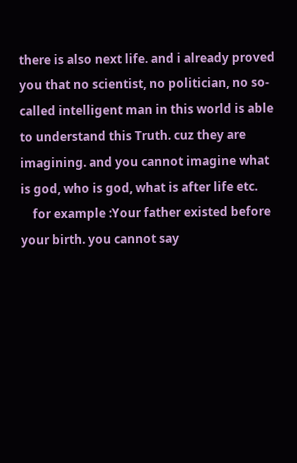there is also next life. and i already proved you that no scientist, no politician, no so-called intelligent man in this world is able to understand this Truth. cuz they are imagining. and you cannot imagine what is god, who is god, what is after life etc.
    for example :Your father existed before your birth. you cannot say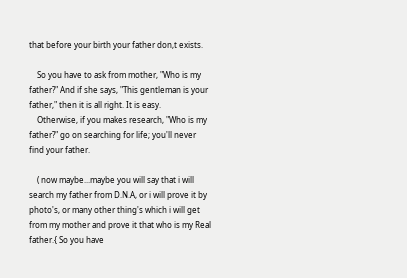that before your birth your father don,t exists.

    So you have to ask from mother, "Who is my father?" And if she says, "This gentleman is your father," then it is all right. It is easy.
    Otherwise, if you makes research, "Who is my father?" go on searching for life; you'll never find your father.

    ( now maybe...maybe you will say that i will search my father from D.N.A, or i will prove it by photo's, or many other thing's which i will get from my mother and prove it that who is my Real father.{ So you have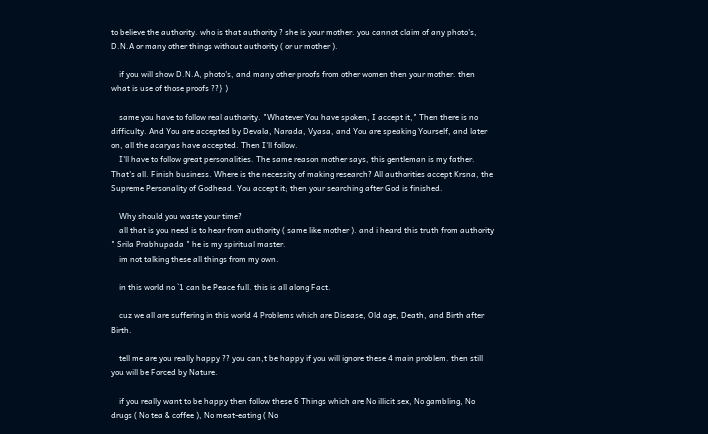to believe the authority. who is that authority ? she is your mother. you cannot claim of any photo's, D.N.A or many other things without authority ( or ur mother ).

    if you will show D.N.A, photo's, and many other proofs from other women then your mother. then what is use of those proofs ??} )

    same you have to follow real authority. "Whatever You have spoken, I accept it," Then there is no difficulty. And You are accepted by Devala, Narada, Vyasa, and You are speaking Yourself, and later on, all the acaryas have accepted. Then I'll follow.
    I'll have to follow great personalities. The same reason mother says, this gentleman is my father. That's all. Finish business. Where is the necessity of making research? All authorities accept Krsna, the Supreme Personality of Godhead. You accept it; then your searching after God is finished.

    Why should you waste your time?
    all that is you need is to hear from authority ( same like mother ). and i heard this truth from authority " Srila Prabhupada " he is my spiritual master.
    im not talking these all things from my own.

    in this world no `1 can be Peace full. this is all along Fact.

    cuz we all are suffering in this world 4 Problems which are Disease, Old age, Death, and Birth after Birth.

    tell me are you really happy ?? you can,t be happy if you will ignore these 4 main problem. then still you will be Forced by Nature.

    if you really want to be happy then follow these 6 Things which are No illicit sex, No gambling, No drugs ( No tea & coffee ), No meat-eating ( No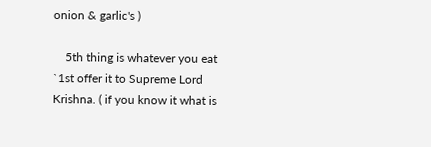onion & garlic's )

    5th thing is whatever you eat `1st offer it to Supreme Lord Krishna. ( if you know it what is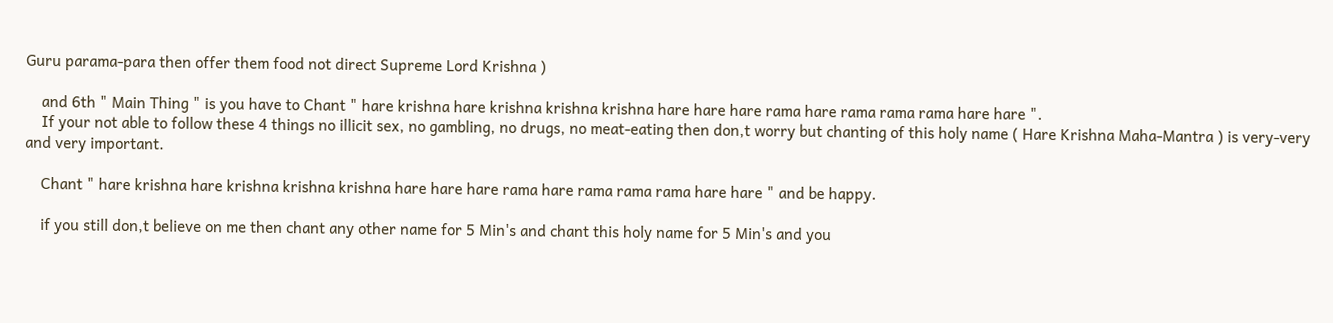Guru parama-para then offer them food not direct Supreme Lord Krishna )

    and 6th " Main Thing " is you have to Chant " hare krishna hare krishna krishna krishna hare hare hare rama hare rama rama rama hare hare ".
    If your not able to follow these 4 things no illicit sex, no gambling, no drugs, no meat-eating then don,t worry but chanting of this holy name ( Hare Krishna Maha-Mantra ) is very-very and very important.

    Chant " hare krishna hare krishna krishna krishna hare hare hare rama hare rama rama rama hare hare " and be happy.

    if you still don,t believe on me then chant any other name for 5 Min's and chant this holy name for 5 Min's and you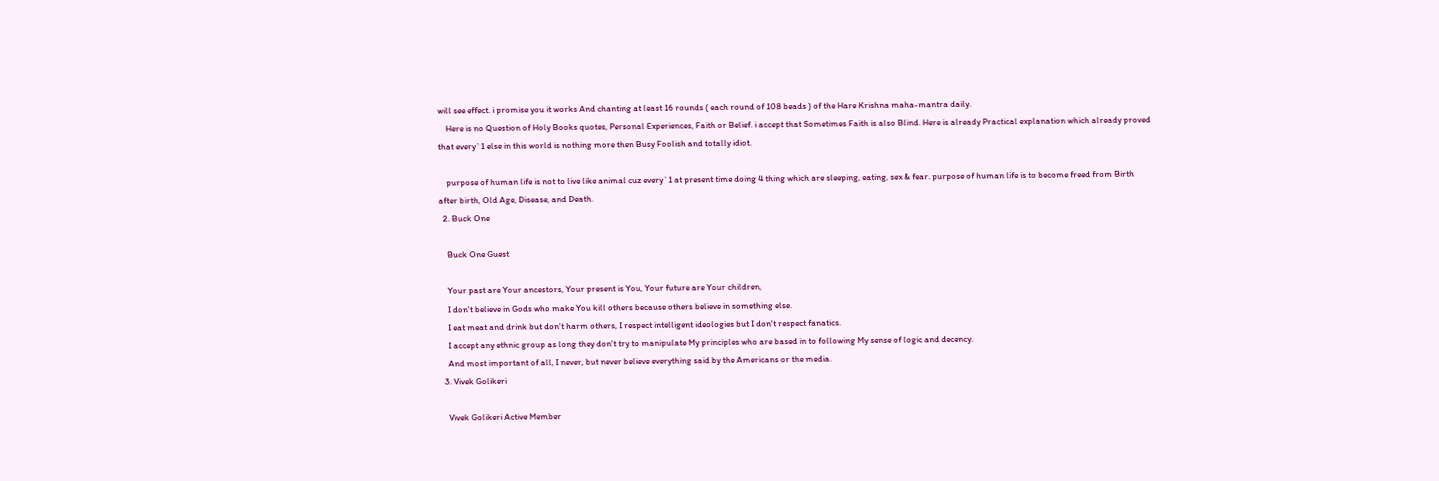will see effect. i promise you it works And chanting at least 16 rounds ( each round of 108 beads ) of the Hare Krishna maha-mantra daily.
    Here is no Question of Holy Books quotes, Personal Experiences, Faith or Belief. i accept that Sometimes Faith is also Blind. Here is already Practical explanation which already proved that every`1 else in this world is nothing more then Busy Foolish and totally idiot.

    purpose of human life is not to live like animal cuz every`1 at present time doing 4 thing which are sleeping, eating, sex & fear. purpose of human life is to become freed from Birth after birth, Old Age, Disease, and Death.
  2. Buck One

    Buck One Guest

    Your past are Your ancestors, Your present is You, Your future are Your children,
    I don't believe in Gods who make You kill others because others believe in something else.
    I eat meat and drink but don't harm others, I respect intelligent ideologies but I don't respect fanatics.
    I accept any ethnic group as long they don't try to manipulate My principles who are based in to following My sense of logic and decency.
    And most important of all, I never, but never believe everything said by the Americans or the media.
  3. Vivek Golikeri

    Vivek Golikeri Active Member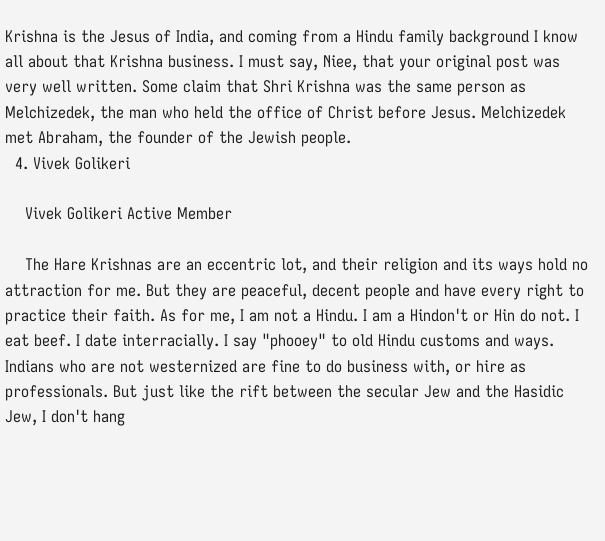Krishna is the Jesus of India, and coming from a Hindu family background I know all about that Krishna business. I must say, Niee, that your original post was very well written. Some claim that Shri Krishna was the same person as Melchizedek, the man who held the office of Christ before Jesus. Melchizedek met Abraham, the founder of the Jewish people.
  4. Vivek Golikeri

    Vivek Golikeri Active Member

    The Hare Krishnas are an eccentric lot, and their religion and its ways hold no attraction for me. But they are peaceful, decent people and have every right to practice their faith. As for me, I am not a Hindu. I am a Hindon't or Hin do not. I eat beef. I date interracially. I say "phooey" to old Hindu customs and ways. Indians who are not westernized are fine to do business with, or hire as professionals. But just like the rift between the secular Jew and the Hasidic Jew, I don't hang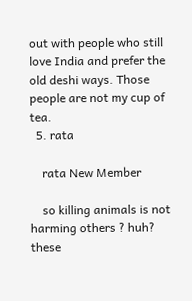out with people who still love India and prefer the old deshi ways. Those people are not my cup of tea.
  5. rata

    rata New Member

    so killing animals is not harming others ? huh? these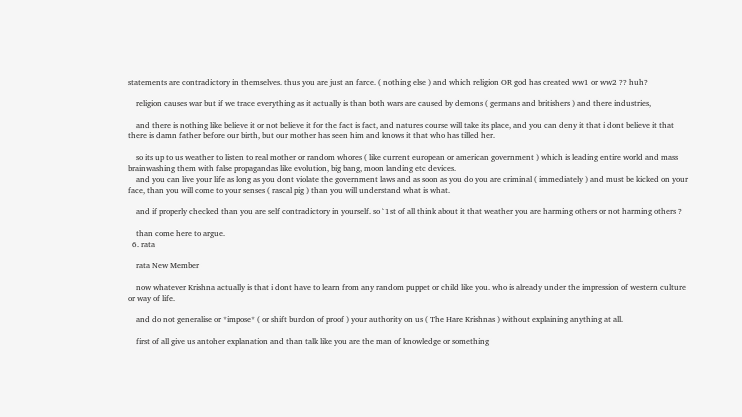statements are contradictory in themselves. thus you are just an farce. ( nothing else ) and which religion OR god has created ww1 or ww2 ?? huh?

    religion causes war but if we trace everything as it actually is than both wars are caused by demons ( germans and britishers ) and there industries,

    and there is nothing like believe it or not believe it for the fact is fact, and natures course will take its place, and you can deny it that i dont believe it that there is damn father before our birth, but our mother has seen him and knows it that who has tilled her.

    so its up to us weather to listen to real mother or random whores ( like current european or american government ) which is leading entire world and mass brainwashing them with false propagandas like evolution, big bang, moon landing etc devices.
    and you can live your life as long as you dont violate the government laws and as soon as you do you are criminal ( immediately ) and must be kicked on your face, than you will come to your senses ( rascal pig ) than you will understand what is what.

    and if properly checked than you are self contradictory in yourself. so `1st of all think about it that weather you are harming others or not harming others ?

    than come here to argue.
  6. rata

    rata New Member

    now whatever Krishna actually is that i dont have to learn from any random puppet or child like you. who is already under the impression of western culture or way of life.

    and do not generalise or *impose* ( or shift burdon of proof ) your authority on us ( The Hare Krishnas ) without explaining anything at all.

    first of all give us antoher explanation and than talk like you are the man of knowledge or something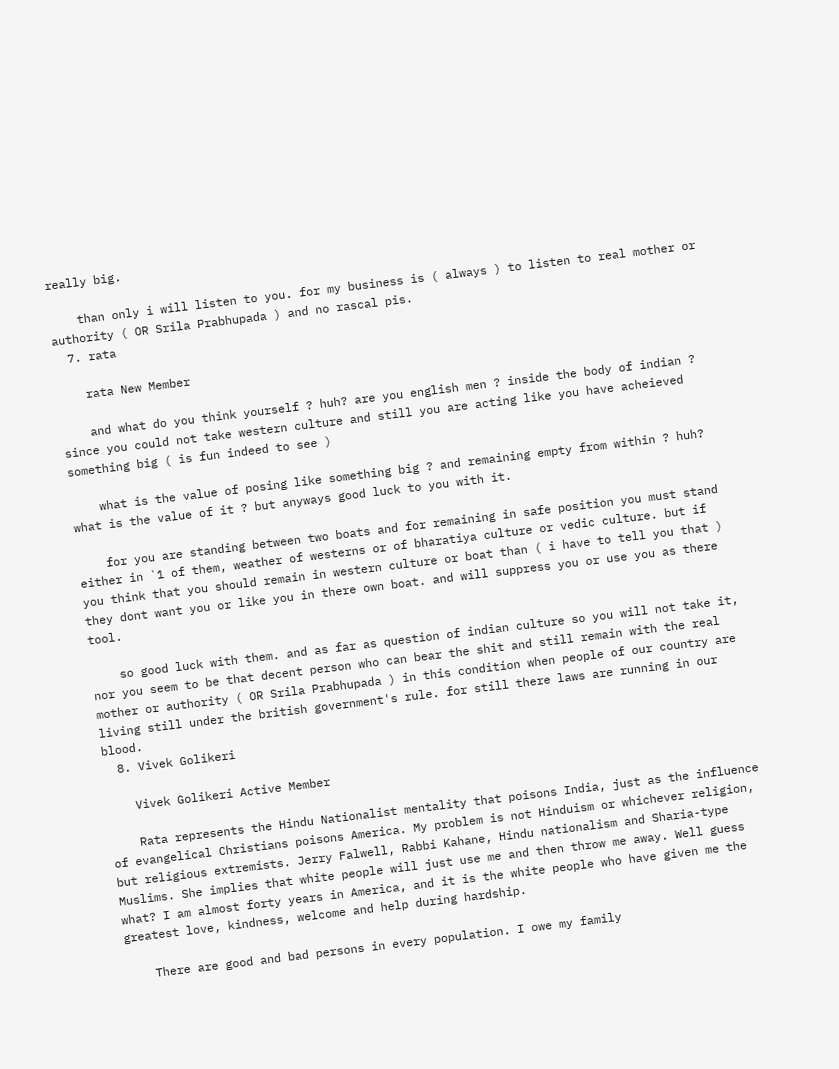really big.

    than only i will listen to you. for my business is ( always ) to listen to real mother or authority ( OR Srila Prabhupada ) and no rascal pis.
  7. rata

    rata New Member

    and what do you think yourself ? huh? are you english men ? inside the body of indian ? since you could not take western culture and still you are acting like you have acheieved something big ( is fun indeed to see )

    what is the value of posing like something big ? and remaining empty from within ? huh? what is the value of it ? but anyways good luck to you with it.

    for you are standing between two boats and for remaining in safe position you must stand either in `1 of them, weather of westerns or of bharatiya culture or vedic culture. but if you think that you should remain in western culture or boat than ( i have to tell you that ) they dont want you or like you in there own boat. and will suppress you or use you as there tool.

    so good luck with them. and as far as question of indian culture so you will not take it, nor you seem to be that decent person who can bear the shit and still remain with the real mother or authority ( OR Srila Prabhupada ) in this condition when people of our country are living still under the british government's rule. for still there laws are running in our blood.
  8. Vivek Golikeri

    Vivek Golikeri Active Member

    Rata represents the Hindu Nationalist mentality that poisons India, just as the influence of evangelical Christians poisons America. My problem is not Hinduism or whichever religion, but religious extremists. Jerry Falwell, Rabbi Kahane, Hindu nationalism and Sharia-type Muslims. She implies that white people will just use me and then throw me away. Well guess what? I am almost forty years in America, and it is the white people who have given me the greatest love, kindness, welcome and help during hardship.

    There are good and bad persons in every population. I owe my family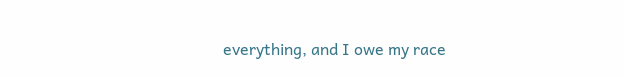everything, and I owe my race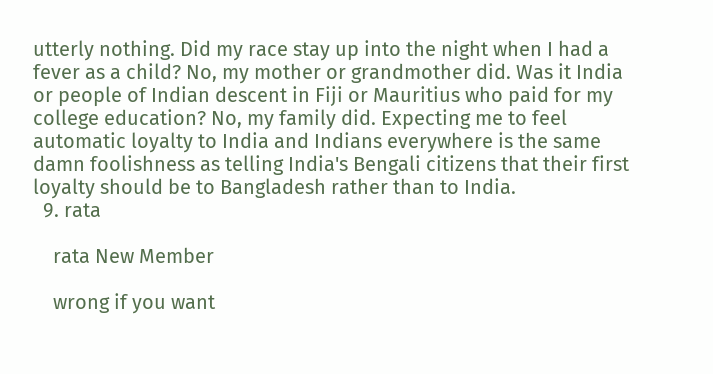utterly nothing. Did my race stay up into the night when I had a fever as a child? No, my mother or grandmother did. Was it India or people of Indian descent in Fiji or Mauritius who paid for my college education? No, my family did. Expecting me to feel automatic loyalty to India and Indians everywhere is the same damn foolishness as telling India's Bengali citizens that their first loyalty should be to Bangladesh rather than to India.
  9. rata

    rata New Member

    wrong if you want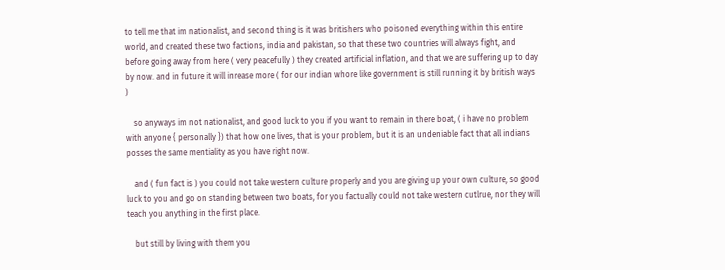to tell me that im nationalist, and second thing is it was britishers who poisoned everything within this entire world, and created these two factions, india and pakistan, so that these two countries will always fight, and before going away from here ( very peacefully ) they created artificial inflation, and that we are suffering up to day by now. and in future it will inrease more ( for our indian whore like government is still running it by british ways )

    so anyways im not nationalist, and good luck to you if you want to remain in there boat, ( i have no problem with anyone { personally }) that how one lives, that is your problem, but it is an undeniable fact that all indians posses the same mentiality as you have right now.

    and ( fun fact is ) you could not take western culture properly and you are giving up your own culture, so good luck to you and go on standing between two boats, for you factually could not take western cutlrue, nor they will teach you anything in the first place.

    but still by living with them you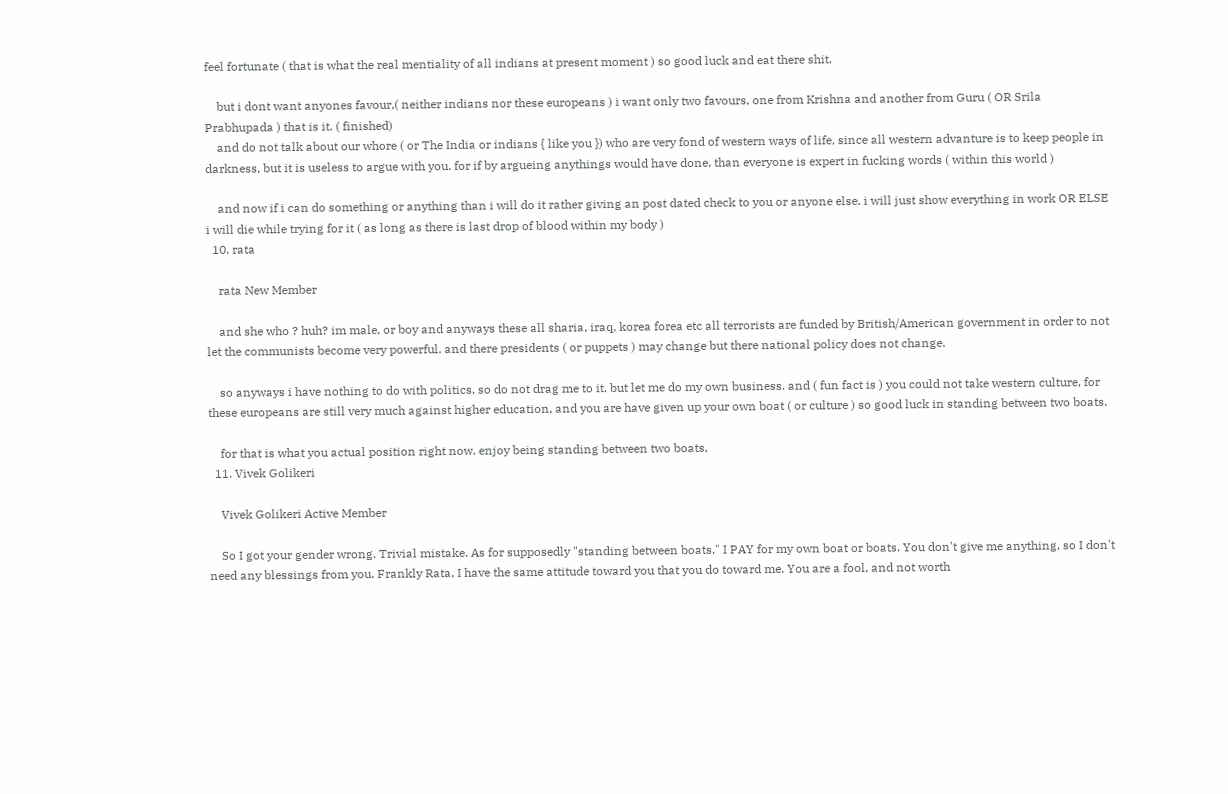feel fortunate ( that is what the real mentiality of all indians at present moment ) so good luck and eat there shit.

    but i dont want anyones favour,( neither indians nor these europeans ) i want only two favours, one from Krishna and another from Guru ( OR Srila Prabhupada ) that is it. ( finished)
    and do not talk about our whore ( or The India or indians { like you }) who are very fond of western ways of life, since all western advanture is to keep people in darkness, but it is useless to argue with you. for if by argueing anythings would have done, than everyone is expert in fucking words ( within this world )

    and now if i can do something or anything than i will do it rather giving an post dated check to you or anyone else. i will just show everything in work OR ELSE i will die while trying for it ( as long as there is last drop of blood within my body )
  10. rata

    rata New Member

    and she who ? huh? im male, or boy and anyways these all sharia, iraq, korea forea etc all terrorists are funded by British/American government in order to not let the communists become very powerful. and there presidents ( or puppets ) may change but there national policy does not change.

    so anyways i have nothing to do with politics, so do not drag me to it. but let me do my own business. and ( fun fact is ) you could not take western culture, for these europeans are still very much against higher education, and you are have given up your own boat ( or culture ) so good luck in standing between two boats.

    for that is what you actual position right now. enjoy being standing between two boats,
  11. Vivek Golikeri

    Vivek Golikeri Active Member

    So I got your gender wrong. Trivial mistake. As for supposedly "standing between boats," I PAY for my own boat or boats. You don't give me anything, so I don't need any blessings from you. Frankly Rata, I have the same attitude toward you that you do toward me. You are a fool, and not worth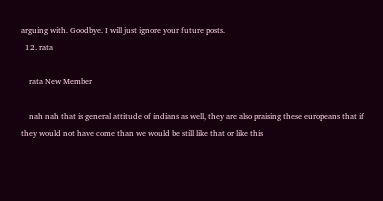arguing with. Goodbye. I will just ignore your future posts.
  12. rata

    rata New Member

    nah nah that is general attitude of indians as well, they are also praising these europeans that if they would not have come than we would be still like that or like this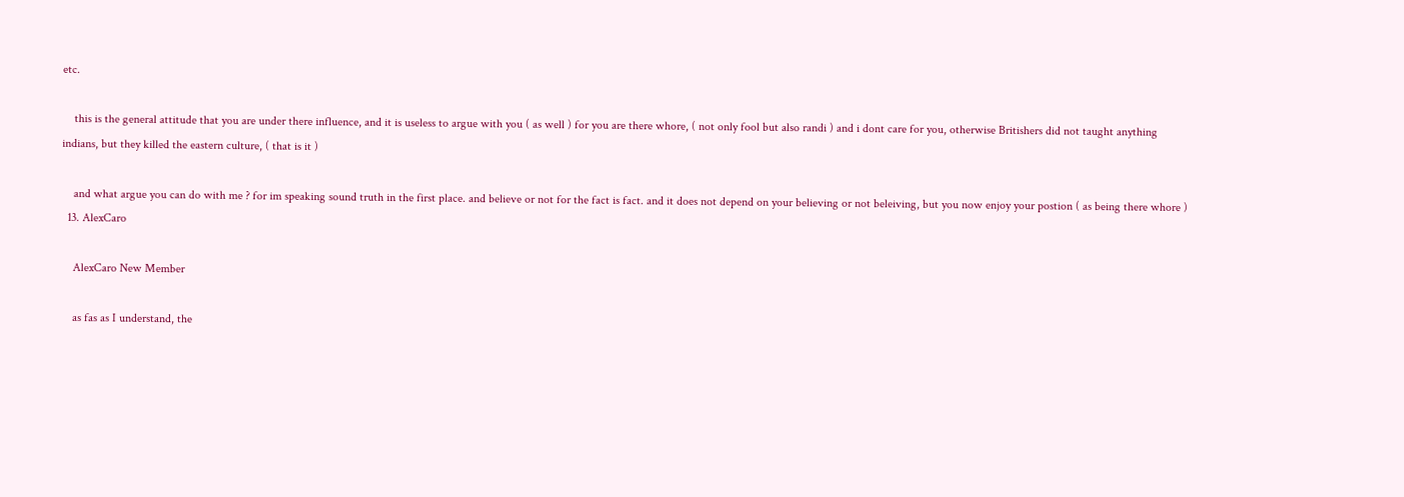etc.

    this is the general attitude that you are under there influence, and it is useless to argue with you ( as well ) for you are there whore, ( not only fool but also randi ) and i dont care for you, otherwise Britishers did not taught anything indians, but they killed the eastern culture, ( that is it )

    and what argue you can do with me ? for im speaking sound truth in the first place. and believe or not for the fact is fact. and it does not depend on your believing or not beleiving, but you now enjoy your postion ( as being there whore )
  13. AlexCaro

    AlexCaro New Member

    as fas as I understand, the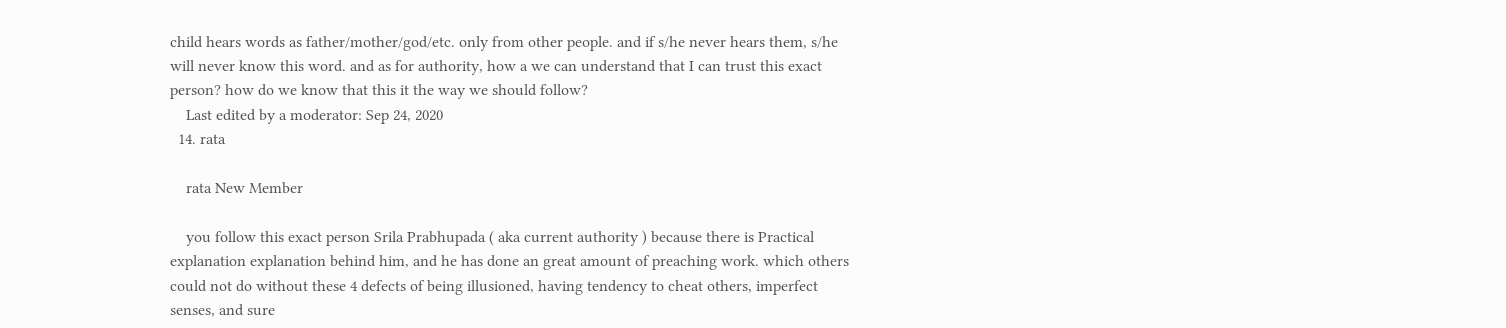child hears words as father/mother/god/etc. only from other people. and if s/he never hears them, s/he will never know this word. and as for authority, how a we can understand that I can trust this exact person? how do we know that this it the way we should follow?
    Last edited by a moderator: Sep 24, 2020
  14. rata

    rata New Member

    you follow this exact person Srila Prabhupada ( aka current authority ) because there is Practical explanation explanation behind him, and he has done an great amount of preaching work. which others could not do without these 4 defects of being illusioned, having tendency to cheat others, imperfect senses, and sure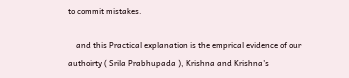to commit mistakes.

    and this Practical explanation is the emprical evidence of our authoirty ( Srila Prabhupada ), Krishna and Krishna's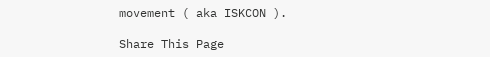movement ( aka ISKCON ).

Share This Page